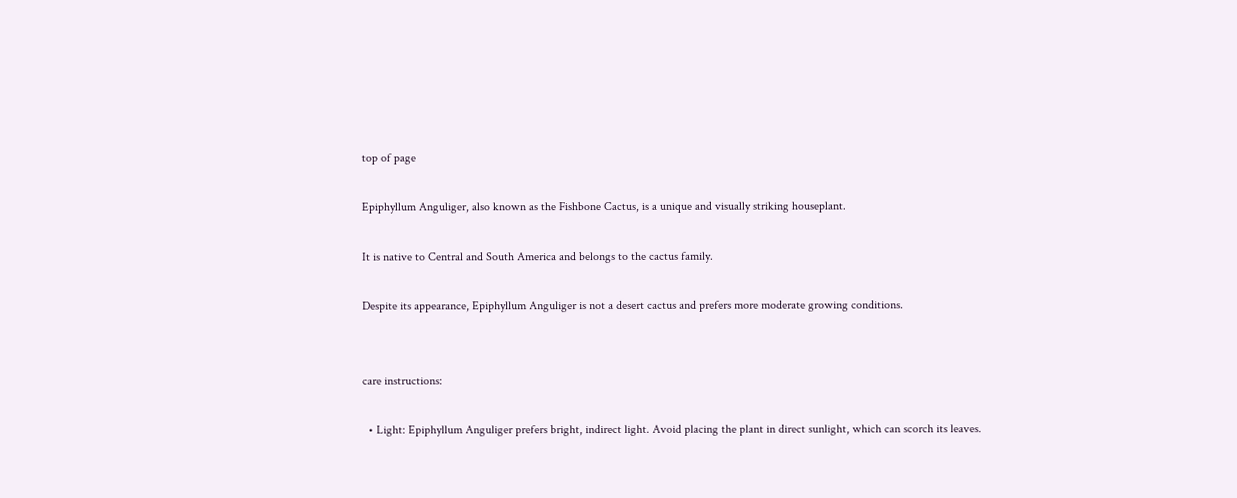top of page

Epiphyllum Anguliger, also known as the Fishbone Cactus, is a unique and visually striking houseplant.

It is native to Central and South America and belongs to the cactus family.

Despite its appearance, Epiphyllum Anguliger is not a desert cactus and prefers more moderate growing conditions.


care instructions:

  • Light: Epiphyllum Anguliger prefers bright, indirect light. Avoid placing the plant in direct sunlight, which can scorch its leaves.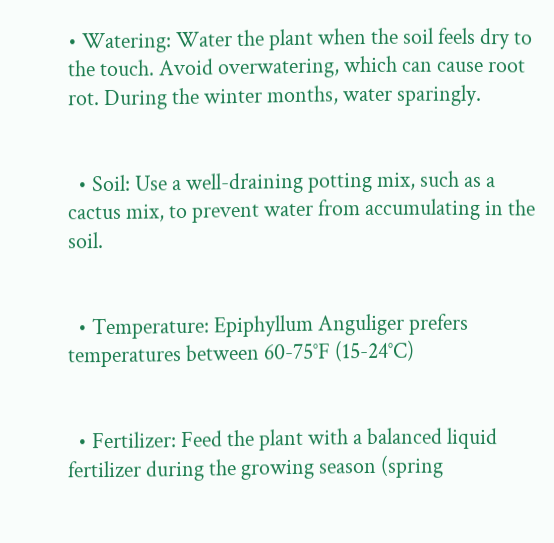• Watering: Water the plant when the soil feels dry to the touch. Avoid overwatering, which can cause root rot. During the winter months, water sparingly.


  • Soil: Use a well-draining potting mix, such as a cactus mix, to prevent water from accumulating in the soil.


  • Temperature: Epiphyllum Anguliger prefers temperatures between 60-75°F (15-24°C)


  • Fertilizer: Feed the plant with a balanced liquid fertilizer during the growing season (spring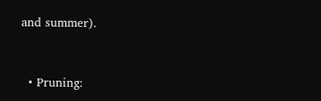and summer).


  • Pruning: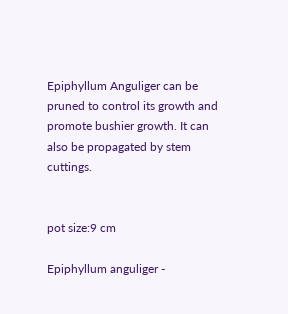Epiphyllum Anguliger can be pruned to control its growth and promote bushier growth. It can also be propagated by stem cuttings.


pot size:9 cm

Epiphyllum anguliger -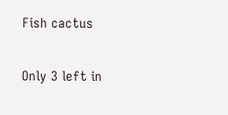Fish cactus

Only 3 left in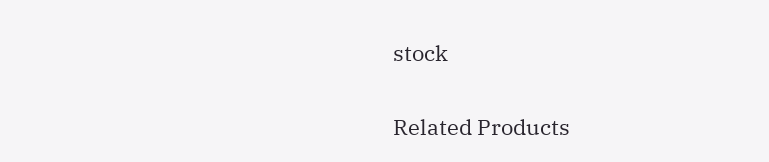stock

Related Products